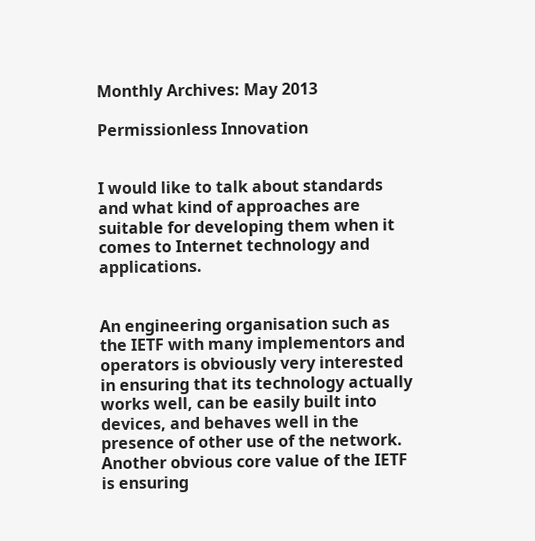Monthly Archives: May 2013

Permissionless Innovation


I would like to talk about standards and what kind of approaches are suitable for developing them when it comes to Internet technology and applications.


An engineering organisation such as the IETF with many implementors and operators is obviously very interested in ensuring that its technology actually works well, can be easily built into devices, and behaves well in the presence of other use of the network. Another obvious core value of the IETF is ensuring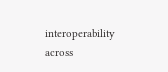interoperability across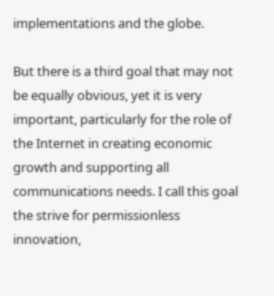implementations and the globe.

But there is a third goal that may not be equally obvious, yet it is very important, particularly for the role of the Internet in creating economic growth and supporting all communications needs. I call this goal the strive for permissionless innovation,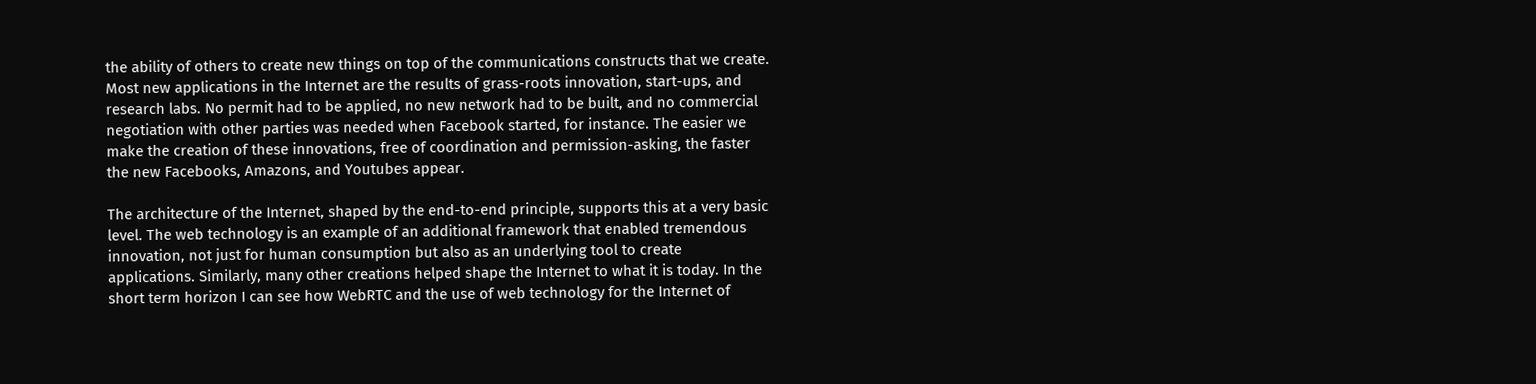the ability of others to create new things on top of the communications constructs that we create. Most new applications in the Internet are the results of grass-roots innovation, start-ups, and research labs. No permit had to be applied, no new network had to be built, and no commercial negotiation with other parties was needed when Facebook started, for instance. The easier we make the creation of these innovations, free of coordination and permission-asking, the faster the new Facebooks, Amazons, and Youtubes appear.

The architecture of the Internet, shaped by the end-to-end principle, supports this at a very basic level. The web technology is an example of an additional framework that enabled tremendous innovation, not just for human consumption but also as an underlying tool to create applications. Similarly, many other creations helped shape the Internet to what it is today. In the short term horizon I can see how WebRTC and the use of web technology for the Internet of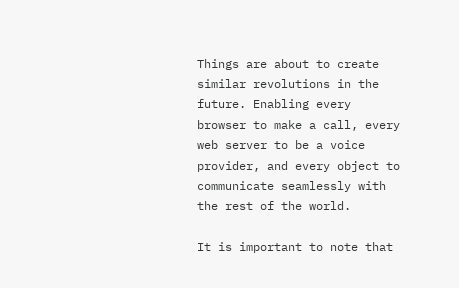Things are about to create similar revolutions in the future. Enabling every browser to make a call, every web server to be a voice provider, and every object to communicate seamlessly with the rest of the world.

It is important to note that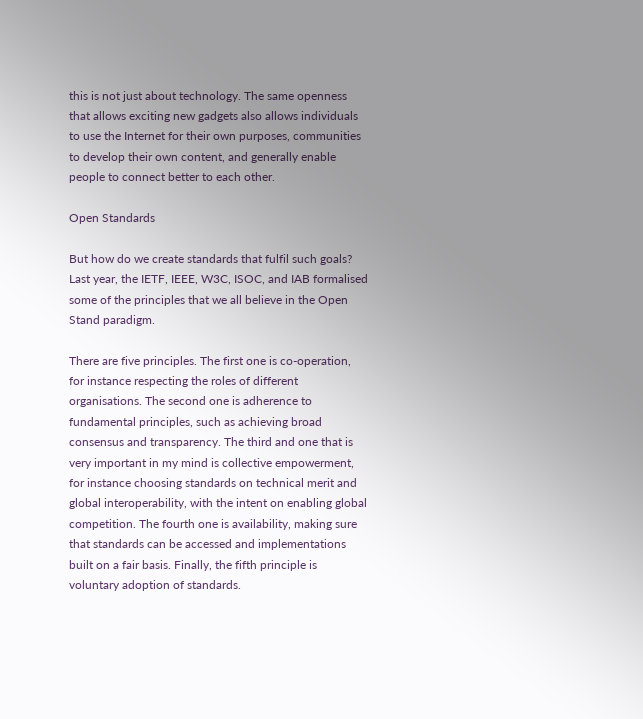this is not just about technology. The same openness that allows exciting new gadgets also allows individuals to use the Internet for their own purposes, communities to develop their own content, and generally enable people to connect better to each other.

Open Standards

But how do we create standards that fulfil such goals? Last year, the IETF, IEEE, W3C, ISOC, and IAB formalised some of the principles that we all believe in the Open Stand paradigm.

There are five principles. The first one is co-operation, for instance respecting the roles of different organisations. The second one is adherence to fundamental principles, such as achieving broad consensus and transparency. The third and one that is very important in my mind is collective empowerment, for instance choosing standards on technical merit and global interoperability, with the intent on enabling global competition. The fourth one is availability, making sure that standards can be accessed and implementations built on a fair basis. Finally, the fifth principle is voluntary adoption of standards.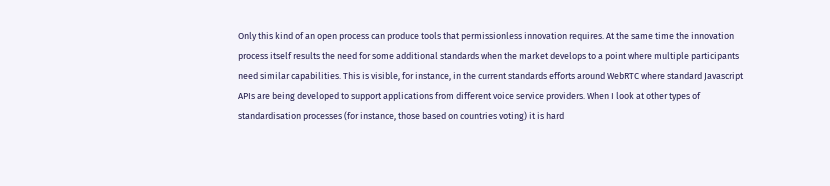Only this kind of an open process can produce tools that permissionless innovation requires. At the same time the innovation process itself results the need for some additional standards when the market develops to a point where multiple participants need similar capabilities. This is visible, for instance, in the current standards efforts around WebRTC where standard Javascript APIs are being developed to support applications from different voice service providers. When I look at other types of standardisation processes (for instance, those based on countries voting) it is hard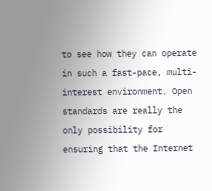to see how they can operate in such a fast-pace, multi-interest environment. Open standards are really the only possibility for ensuring that the Internet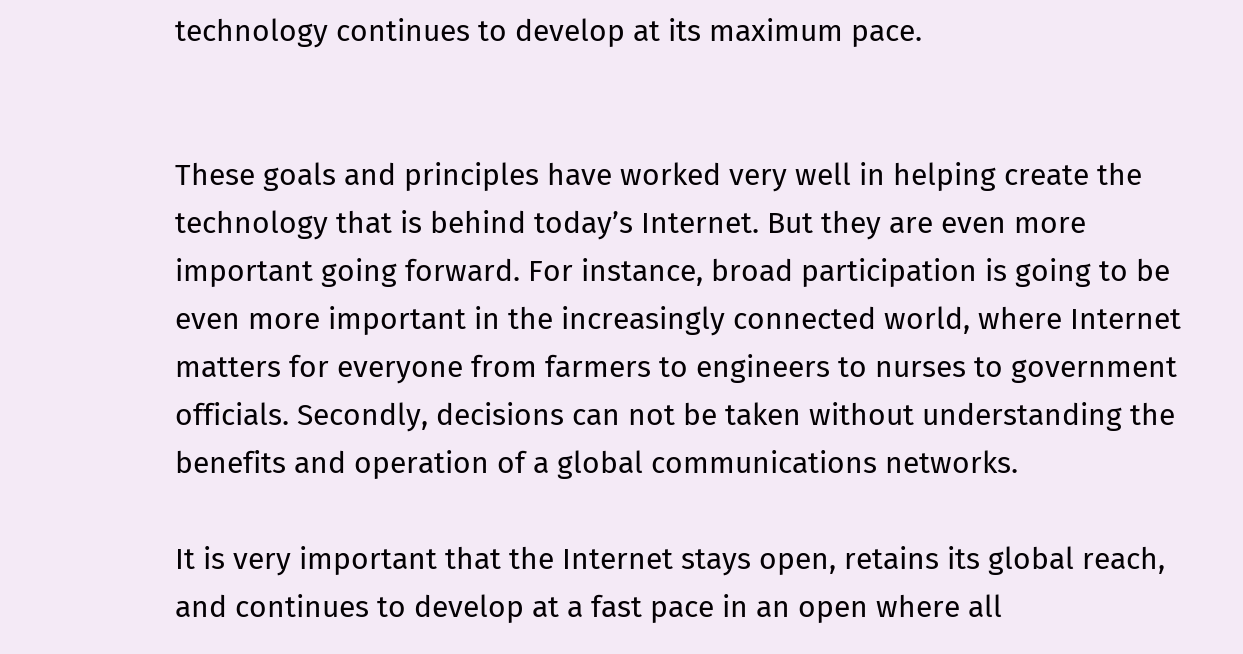technology continues to develop at its maximum pace.


These goals and principles have worked very well in helping create the technology that is behind today’s Internet. But they are even more important going forward. For instance, broad participation is going to be even more important in the increasingly connected world, where Internet matters for everyone from farmers to engineers to nurses to government officials. Secondly, decisions can not be taken without understanding the benefits and operation of a global communications networks.

It is very important that the Internet stays open, retains its global reach, and continues to develop at a fast pace in an open where all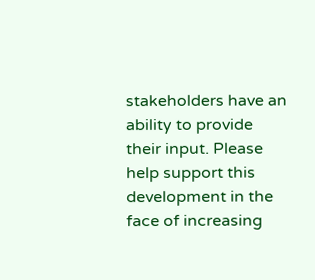stakeholders have an ability to provide their input. Please help support this development in the face of increasing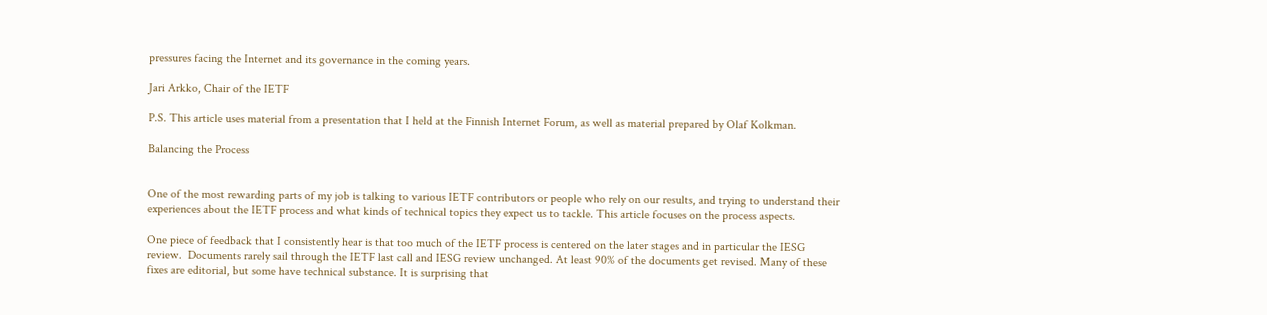pressures facing the Internet and its governance in the coming years.

Jari Arkko, Chair of the IETF

P.S. This article uses material from a presentation that I held at the Finnish Internet Forum, as well as material prepared by Olaf Kolkman.

Balancing the Process


One of the most rewarding parts of my job is talking to various IETF contributors or people who rely on our results, and trying to understand their experiences about the IETF process and what kinds of technical topics they expect us to tackle. This article focuses on the process aspects.

One piece of feedback that I consistently hear is that too much of the IETF process is centered on the later stages and in particular the IESG review.  Documents rarely sail through the IETF last call and IESG review unchanged. At least 90% of the documents get revised. Many of these fixes are editorial, but some have technical substance. It is surprising that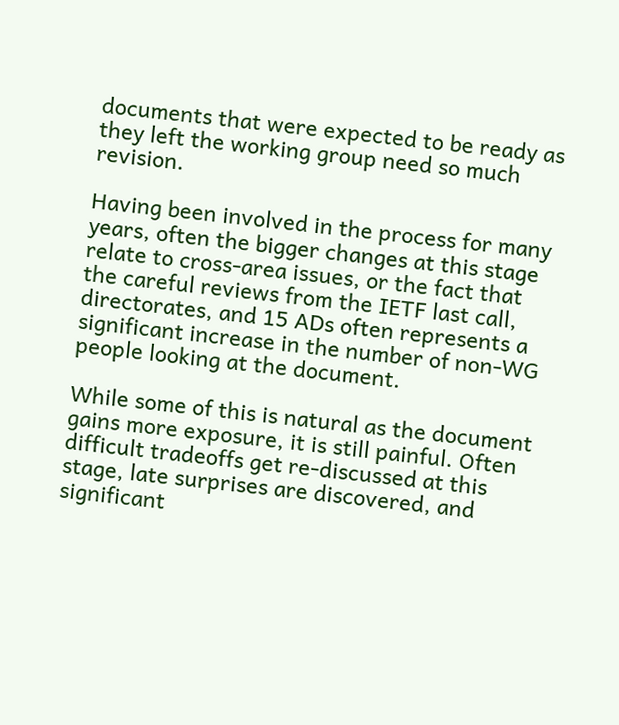documents that were expected to be ready as they left the working group need so much revision.

Having been involved in the process for many years, often the bigger changes at this stage relate to cross-area issues, or the fact that the careful reviews from the IETF last call, directorates, and 15 ADs often represents a significant increase in the number of non-WG people looking at the document.

While some of this is natural as the document gains more exposure, it is still painful. Often difficult tradeoffs get re-discussed at this stage, late surprises are discovered, and significant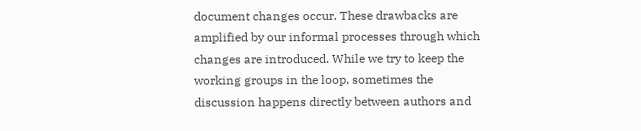document changes occur. These drawbacks are amplified by our informal processes through which changes are introduced. While we try to keep the working groups in the loop, sometimes the discussion happens directly between authors and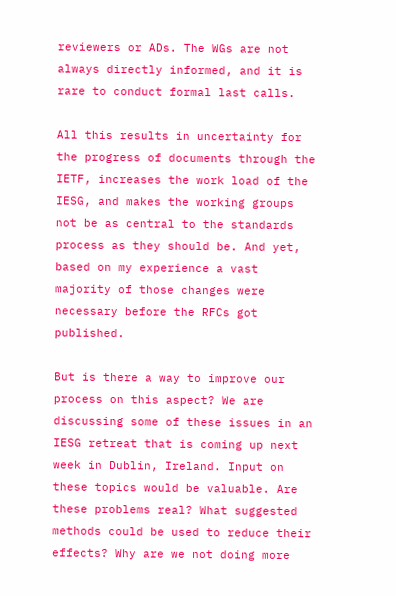reviewers or ADs. The WGs are not always directly informed, and it is rare to conduct formal last calls.

All this results in uncertainty for the progress of documents through the IETF, increases the work load of the IESG, and makes the working groups not be as central to the standards process as they should be. And yet, based on my experience a vast majority of those changes were necessary before the RFCs got published.

But is there a way to improve our process on this aspect? We are discussing some of these issues in an IESG retreat that is coming up next week in Dublin, Ireland. Input on these topics would be valuable. Are these problems real? What suggested methods could be used to reduce their effects? Why are we not doing more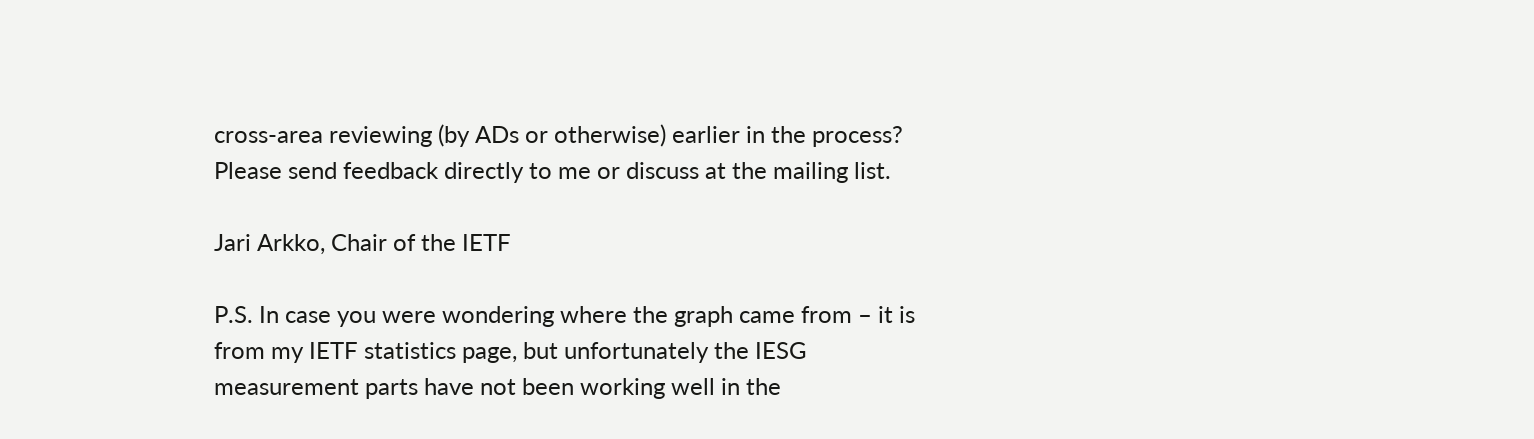cross-area reviewing (by ADs or otherwise) earlier in the process? Please send feedback directly to me or discuss at the mailing list.

Jari Arkko, Chair of the IETF

P.S. In case you were wondering where the graph came from – it is from my IETF statistics page, but unfortunately the IESG measurement parts have not been working well in the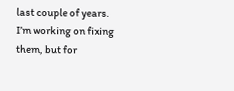last couple of years. I’m working on fixing them, but for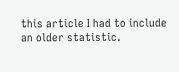this article I had to include an older statistic.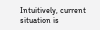Intuitively, current situation is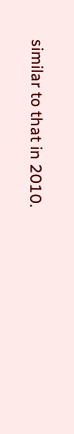similar to that in 2010.